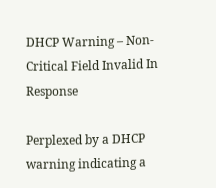DHCP Warning – Non-Critical Field Invalid In Response

Perplexed by a DHCP warning indicating a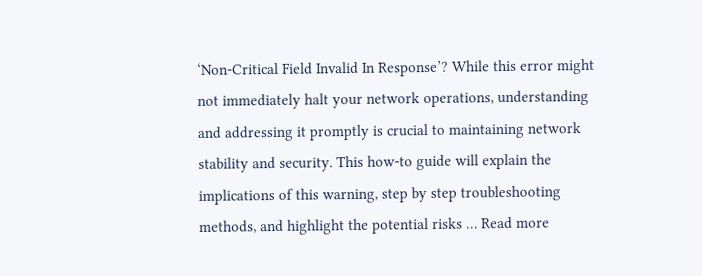‘Non-Critical Field Invalid In Response’? While this error might not immediately halt your network operations, understanding and addressing it promptly is crucial to maintaining network stability and security. This how-to guide will explain the implications of this warning, step by step troubleshooting methods, and highlight the potential risks … Read more